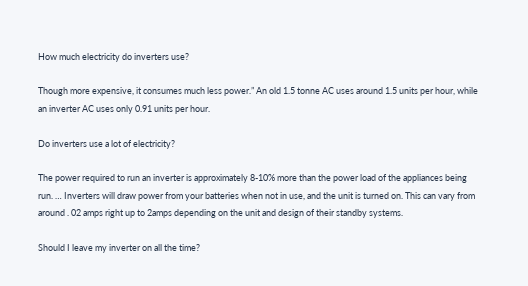How much electricity do inverters use?

Though more expensive, it consumes much less power.” An old 1.5 tonne AC uses around 1.5 units per hour, while an inverter AC uses only 0.91 units per hour.

Do inverters use a lot of electricity?

The power required to run an inverter is approximately 8-10% more than the power load of the appliances being run. … Inverters will draw power from your batteries when not in use, and the unit is turned on. This can vary from around . 02 amps right up to 2amps depending on the unit and design of their standby systems.

Should I leave my inverter on all the time?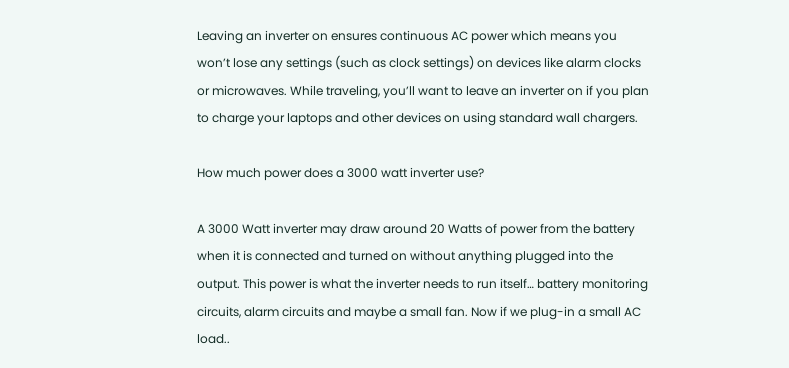Leaving an inverter on ensures continuous AC power which means you won’t lose any settings (such as clock settings) on devices like alarm clocks or microwaves. While traveling, you’ll want to leave an inverter on if you plan to charge your laptops and other devices on using standard wall chargers.

How much power does a 3000 watt inverter use?

A 3000 Watt inverter may draw around 20 Watts of power from the battery when it is connected and turned on without anything plugged into the output. This power is what the inverter needs to run itself… battery monitoring circuits, alarm circuits and maybe a small fan. Now if we plug-in a small AC load..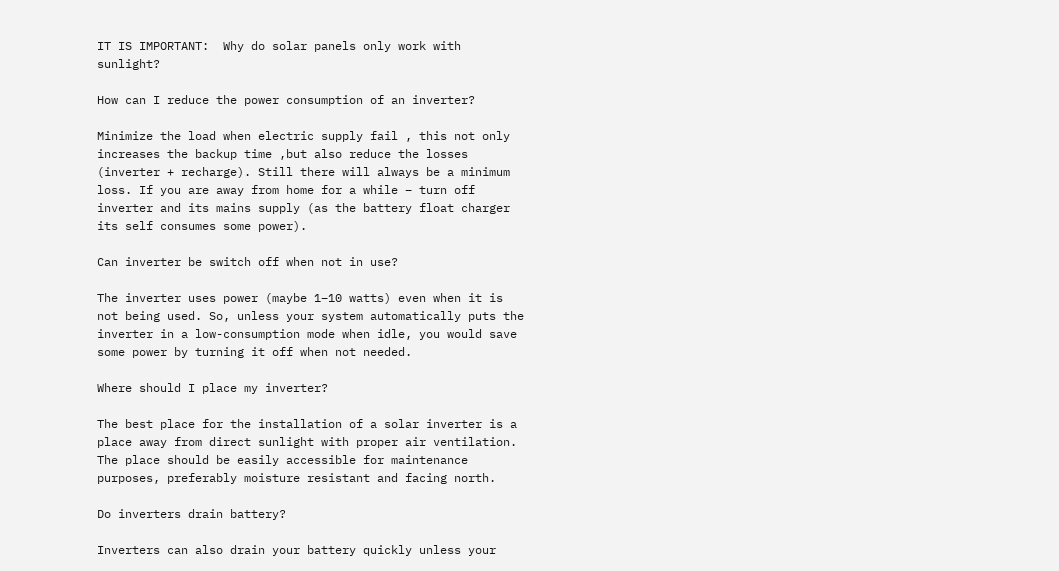IT IS IMPORTANT:  Why do solar panels only work with sunlight?

How can I reduce the power consumption of an inverter?

Minimize the load when electric supply fail , this not only increases the backup time ,but also reduce the losses (inverter + recharge). Still there will always be a minimum loss. If you are away from home for a while – turn off inverter and its mains supply (as the battery float charger its self consumes some power).

Can inverter be switch off when not in use?

The inverter uses power (maybe 1–10 watts) even when it is not being used. So, unless your system automatically puts the inverter in a low-consumption mode when idle, you would save some power by turning it off when not needed.

Where should I place my inverter?

The best place for the installation of a solar inverter is a place away from direct sunlight with proper air ventilation. The place should be easily accessible for maintenance purposes, preferably moisture resistant and facing north.

Do inverters drain battery?

Inverters can also drain your battery quickly unless your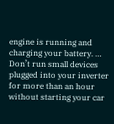engine is running and charging your battery. … Don’t run small devices plugged into your inverter for more than an hour without starting your car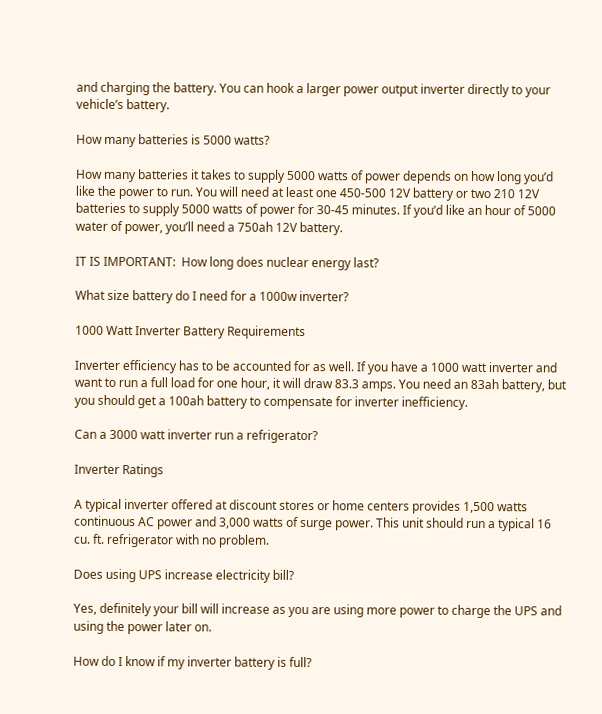and charging the battery. You can hook a larger power output inverter directly to your vehicle’s battery.

How many batteries is 5000 watts?

How many batteries it takes to supply 5000 watts of power depends on how long you’d like the power to run. You will need at least one 450-500 12V battery or two 210 12V batteries to supply 5000 watts of power for 30-45 minutes. If you’d like an hour of 5000 water of power, you’ll need a 750ah 12V battery.

IT IS IMPORTANT:  How long does nuclear energy last?

What size battery do I need for a 1000w inverter?

1000 Watt Inverter Battery Requirements

Inverter efficiency has to be accounted for as well. If you have a 1000 watt inverter and want to run a full load for one hour, it will draw 83.3 amps. You need an 83ah battery, but you should get a 100ah battery to compensate for inverter inefficiency.

Can a 3000 watt inverter run a refrigerator?

Inverter Ratings

A typical inverter offered at discount stores or home centers provides 1,500 watts continuous AC power and 3,000 watts of surge power. This unit should run a typical 16 cu. ft. refrigerator with no problem.

Does using UPS increase electricity bill?

Yes, definitely your bill will increase as you are using more power to charge the UPS and using the power later on.

How do I know if my inverter battery is full?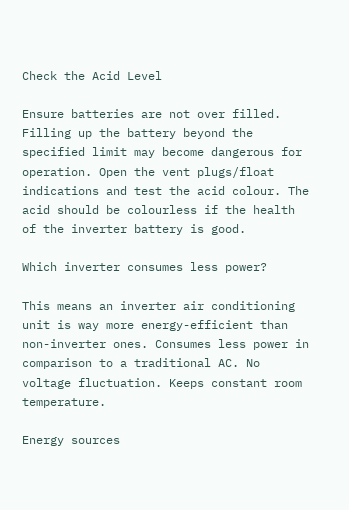Check the Acid Level

Ensure batteries are not over filled. Filling up the battery beyond the specified limit may become dangerous for operation. Open the vent plugs/float indications and test the acid colour. The acid should be colourless if the health of the inverter battery is good.

Which inverter consumes less power?

This means an inverter air conditioning unit is way more energy-efficient than non-inverter ones. Consumes less power in comparison to a traditional AC. No voltage fluctuation. Keeps constant room temperature.

Energy sources